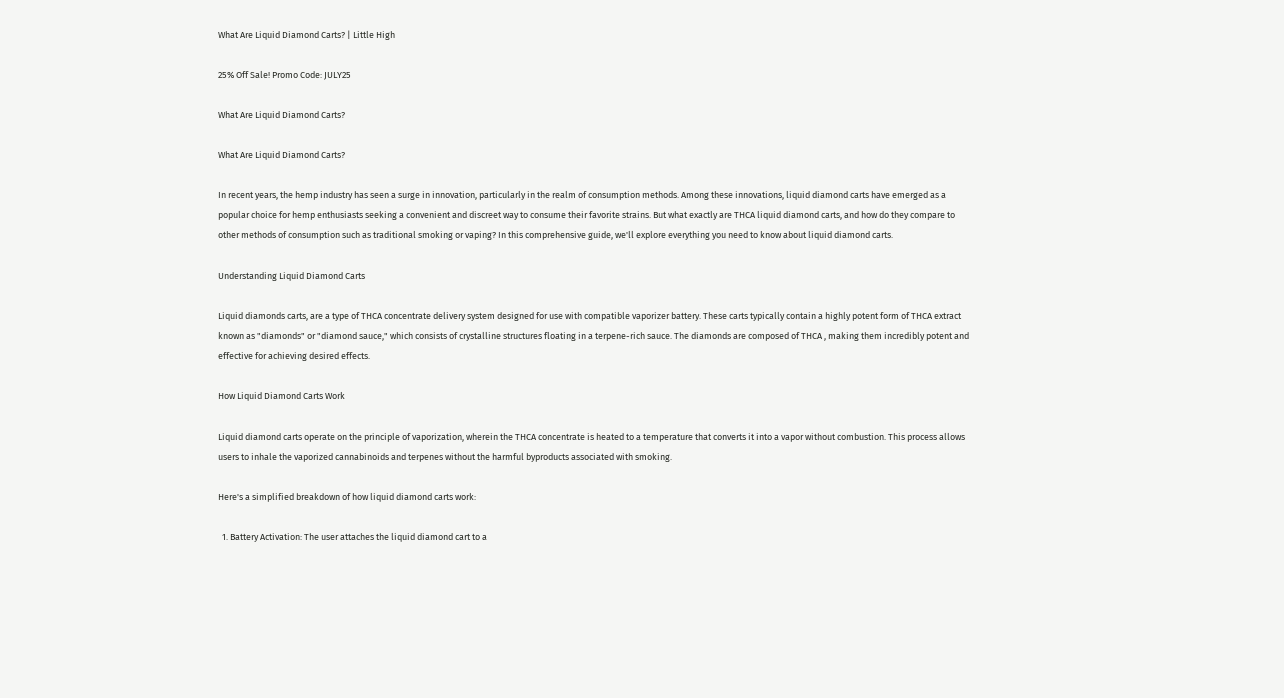What Are Liquid Diamond Carts? | Little High

25% Off Sale! Promo Code: JULY25

What Are Liquid Diamond Carts?

What Are Liquid Diamond Carts?

In recent years, the hemp industry has seen a surge in innovation, particularly in the realm of consumption methods. Among these innovations, liquid diamond carts have emerged as a popular choice for hemp enthusiasts seeking a convenient and discreet way to consume their favorite strains. But what exactly are THCA liquid diamond carts, and how do they compare to other methods of consumption such as traditional smoking or vaping? In this comprehensive guide, we'll explore everything you need to know about liquid diamond carts.

Understanding Liquid Diamond Carts

Liquid diamonds carts, are a type of THCA concentrate delivery system designed for use with compatible vaporizer battery. These carts typically contain a highly potent form of THCA extract known as "diamonds" or "diamond sauce," which consists of crystalline structures floating in a terpene-rich sauce. The diamonds are composed of THCA , making them incredibly potent and effective for achieving desired effects.

How Liquid Diamond Carts Work

Liquid diamond carts operate on the principle of vaporization, wherein the THCA concentrate is heated to a temperature that converts it into a vapor without combustion. This process allows users to inhale the vaporized cannabinoids and terpenes without the harmful byproducts associated with smoking.

Here's a simplified breakdown of how liquid diamond carts work:

  1. Battery Activation: The user attaches the liquid diamond cart to a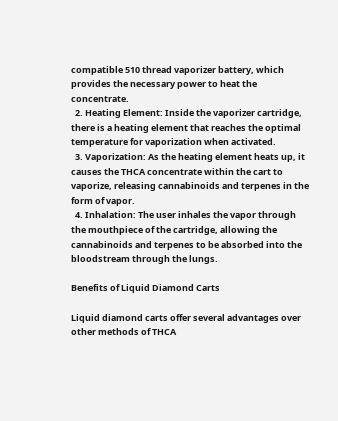compatible 510 thread vaporizer battery, which provides the necessary power to heat the concentrate.
  2. Heating Element: Inside the vaporizer cartridge, there is a heating element that reaches the optimal temperature for vaporization when activated.
  3. Vaporization: As the heating element heats up, it causes the THCA concentrate within the cart to vaporize, releasing cannabinoids and terpenes in the form of vapor.
  4. Inhalation: The user inhales the vapor through the mouthpiece of the cartridge, allowing the cannabinoids and terpenes to be absorbed into the bloodstream through the lungs.

Benefits of Liquid Diamond Carts

Liquid diamond carts offer several advantages over other methods of THCA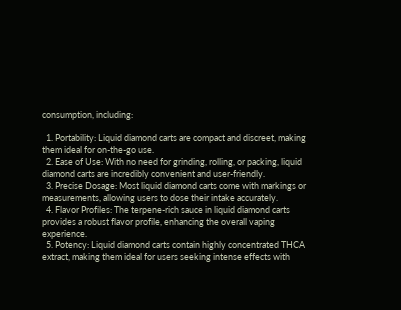consumption, including:

  1. Portability: Liquid diamond carts are compact and discreet, making them ideal for on-the-go use.
  2. Ease of Use: With no need for grinding, rolling, or packing, liquid diamond carts are incredibly convenient and user-friendly.
  3. Precise Dosage: Most liquid diamond carts come with markings or measurements, allowing users to dose their intake accurately.
  4. Flavor Profiles: The terpene-rich sauce in liquid diamond carts provides a robust flavor profile, enhancing the overall vaping experience.
  5. Potency: Liquid diamond carts contain highly concentrated THCA extract, making them ideal for users seeking intense effects with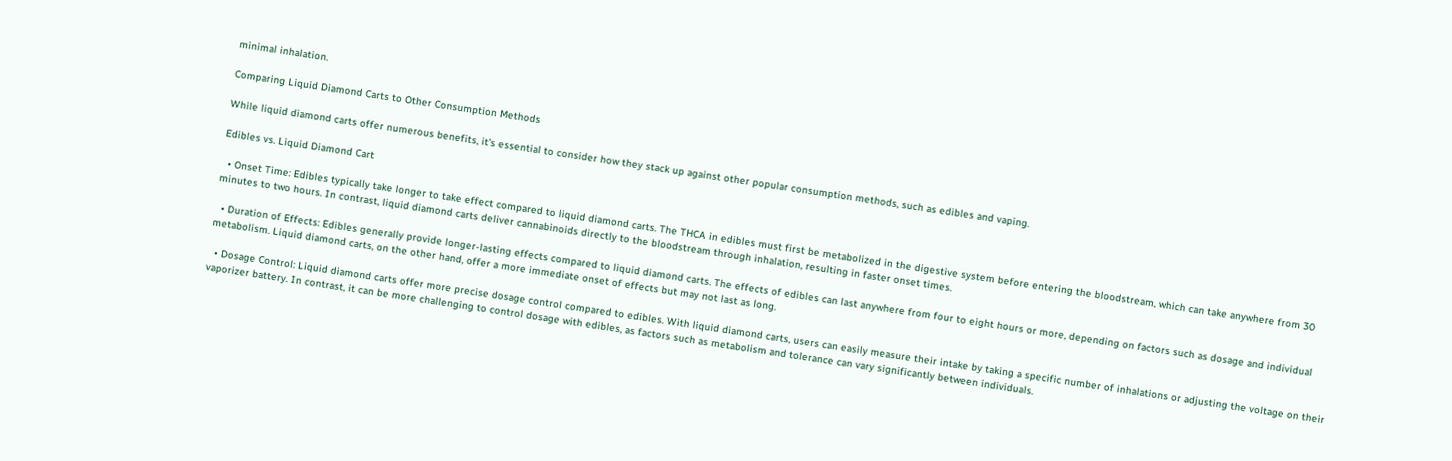minimal inhalation.

Comparing Liquid Diamond Carts to Other Consumption Methods

While liquid diamond carts offer numerous benefits, it's essential to consider how they stack up against other popular consumption methods, such as edibles and vaping.

Edibles vs. Liquid Diamond Cart

  • Onset Time: Edibles typically take longer to take effect compared to liquid diamond carts. The THCA in edibles must first be metabolized in the digestive system before entering the bloodstream, which can take anywhere from 30 minutes to two hours. In contrast, liquid diamond carts deliver cannabinoids directly to the bloodstream through inhalation, resulting in faster onset times.

  • Duration of Effects: Edibles generally provide longer-lasting effects compared to liquid diamond carts. The effects of edibles can last anywhere from four to eight hours or more, depending on factors such as dosage and individual metabolism. Liquid diamond carts, on the other hand, offer a more immediate onset of effects but may not last as long.

  • Dosage Control: Liquid diamond carts offer more precise dosage control compared to edibles. With liquid diamond carts, users can easily measure their intake by taking a specific number of inhalations or adjusting the voltage on their vaporizer battery. In contrast, it can be more challenging to control dosage with edibles, as factors such as metabolism and tolerance can vary significantly between individuals.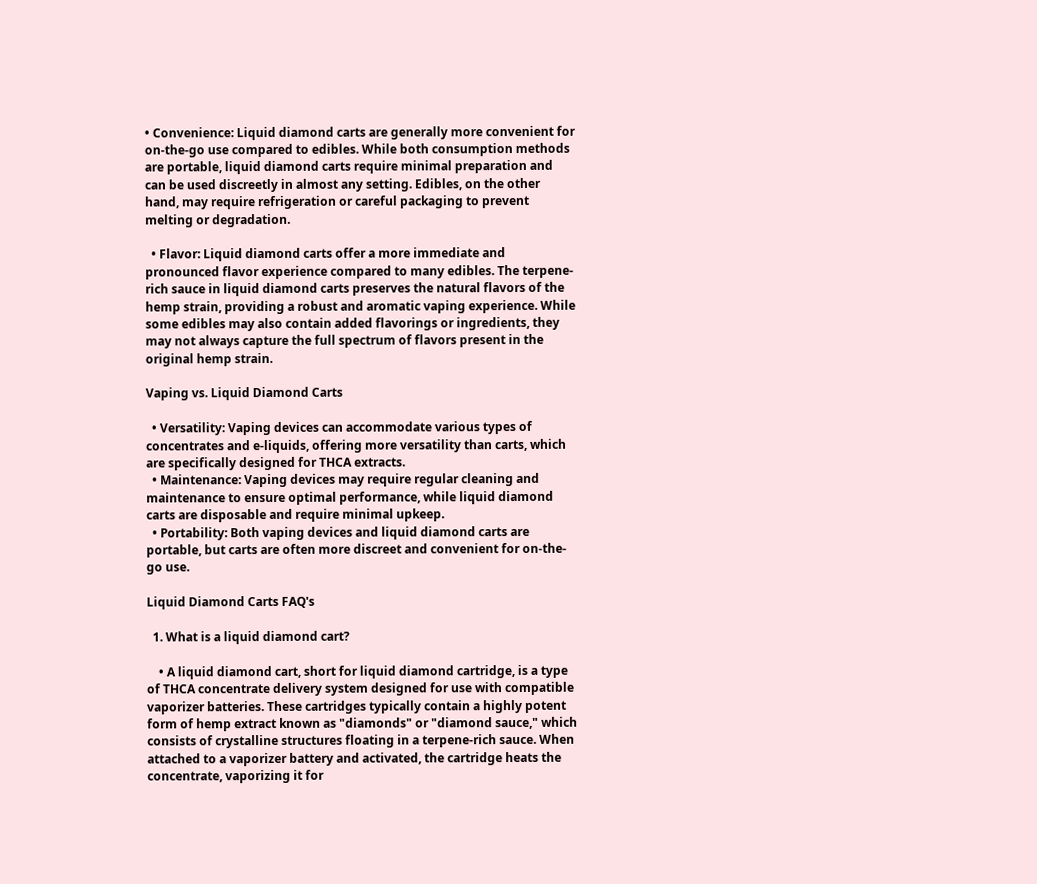• Convenience: Liquid diamond carts are generally more convenient for on-the-go use compared to edibles. While both consumption methods are portable, liquid diamond carts require minimal preparation and can be used discreetly in almost any setting. Edibles, on the other hand, may require refrigeration or careful packaging to prevent melting or degradation.

  • Flavor: Liquid diamond carts offer a more immediate and pronounced flavor experience compared to many edibles. The terpene-rich sauce in liquid diamond carts preserves the natural flavors of the hemp strain, providing a robust and aromatic vaping experience. While some edibles may also contain added flavorings or ingredients, they may not always capture the full spectrum of flavors present in the original hemp strain.

Vaping vs. Liquid Diamond Carts

  • Versatility: Vaping devices can accommodate various types of concentrates and e-liquids, offering more versatility than carts, which are specifically designed for THCA extracts.
  • Maintenance: Vaping devices may require regular cleaning and maintenance to ensure optimal performance, while liquid diamond carts are disposable and require minimal upkeep.
  • Portability: Both vaping devices and liquid diamond carts are portable, but carts are often more discreet and convenient for on-the-go use.

Liquid Diamond Carts FAQ's

  1. What is a liquid diamond cart?

    • A liquid diamond cart, short for liquid diamond cartridge, is a type of THCA concentrate delivery system designed for use with compatible vaporizer batteries. These cartridges typically contain a highly potent form of hemp extract known as "diamonds" or "diamond sauce," which consists of crystalline structures floating in a terpene-rich sauce. When attached to a vaporizer battery and activated, the cartridge heats the concentrate, vaporizing it for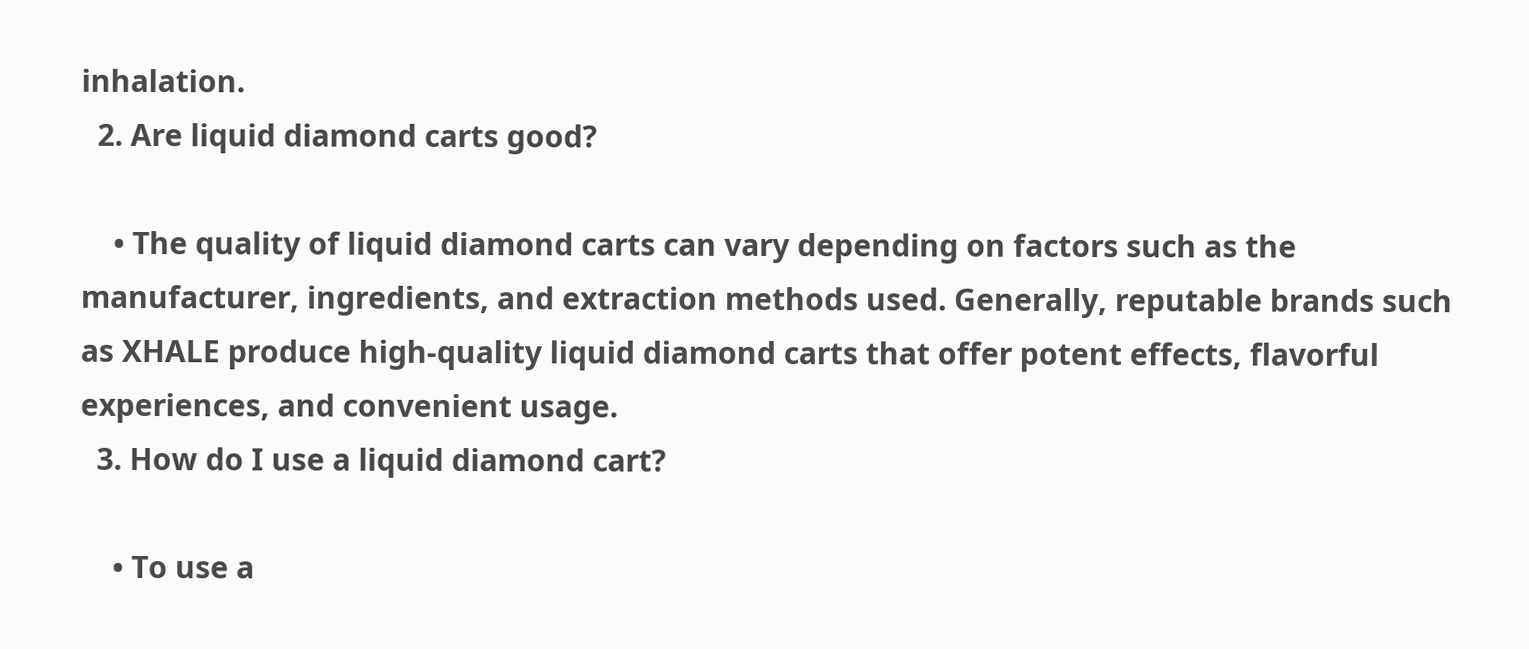inhalation.
  2. Are liquid diamond carts good?

    • The quality of liquid diamond carts can vary depending on factors such as the manufacturer, ingredients, and extraction methods used. Generally, reputable brands such as XHALE produce high-quality liquid diamond carts that offer potent effects, flavorful experiences, and convenient usage.
  3. How do I use a liquid diamond cart?

    • To use a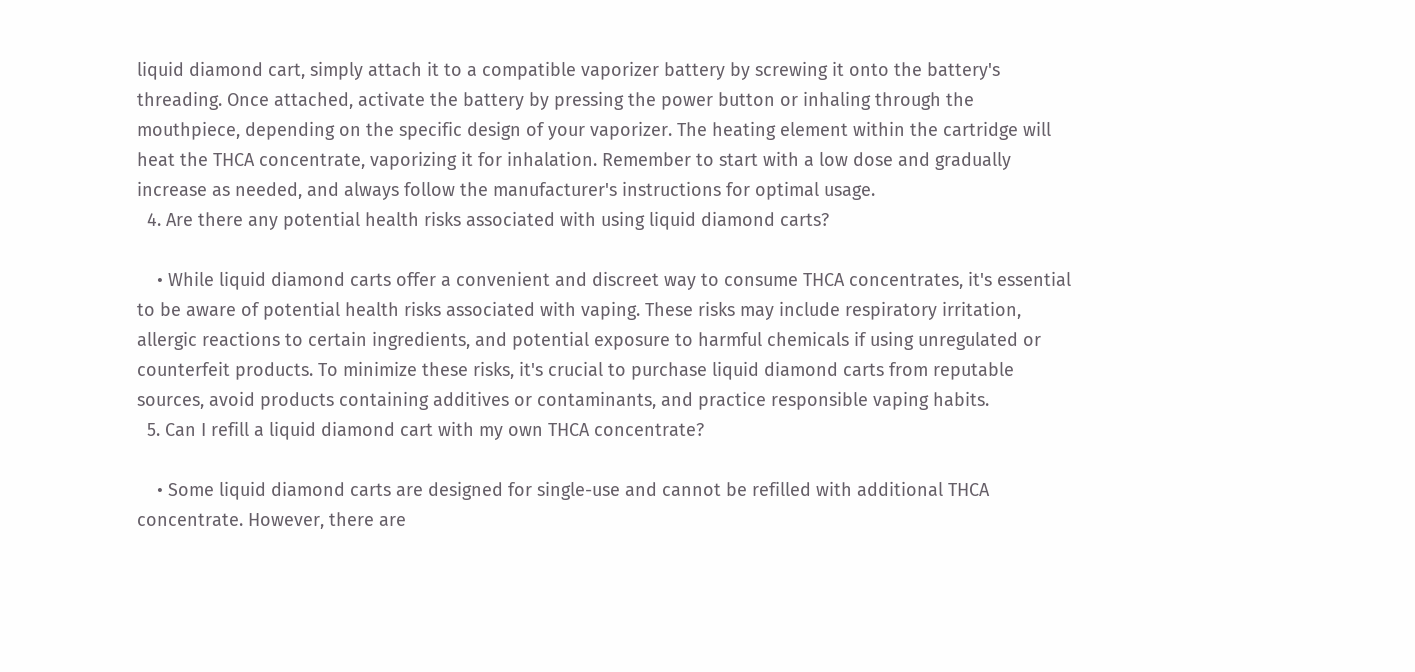liquid diamond cart, simply attach it to a compatible vaporizer battery by screwing it onto the battery's threading. Once attached, activate the battery by pressing the power button or inhaling through the mouthpiece, depending on the specific design of your vaporizer. The heating element within the cartridge will heat the THCA concentrate, vaporizing it for inhalation. Remember to start with a low dose and gradually increase as needed, and always follow the manufacturer's instructions for optimal usage.
  4. Are there any potential health risks associated with using liquid diamond carts?

    • While liquid diamond carts offer a convenient and discreet way to consume THCA concentrates, it's essential to be aware of potential health risks associated with vaping. These risks may include respiratory irritation, allergic reactions to certain ingredients, and potential exposure to harmful chemicals if using unregulated or counterfeit products. To minimize these risks, it's crucial to purchase liquid diamond carts from reputable sources, avoid products containing additives or contaminants, and practice responsible vaping habits.
  5. Can I refill a liquid diamond cart with my own THCA concentrate?

    • Some liquid diamond carts are designed for single-use and cannot be refilled with additional THCA concentrate. However, there are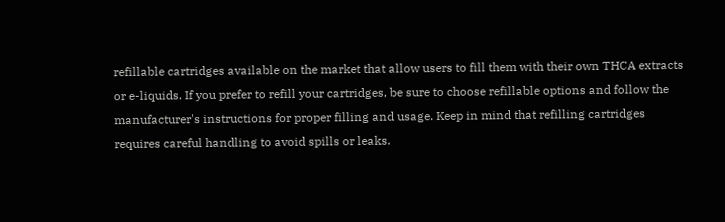refillable cartridges available on the market that allow users to fill them with their own THCA extracts or e-liquids. If you prefer to refill your cartridges, be sure to choose refillable options and follow the manufacturer's instructions for proper filling and usage. Keep in mind that refilling cartridges requires careful handling to avoid spills or leaks.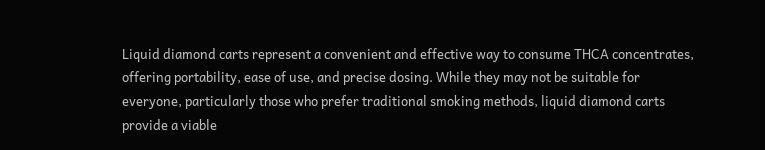Liquid diamond carts represent a convenient and effective way to consume THCA concentrates, offering portability, ease of use, and precise dosing. While they may not be suitable for everyone, particularly those who prefer traditional smoking methods, liquid diamond carts provide a viable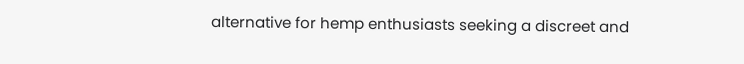alternative for hemp enthusiasts seeking a discreet and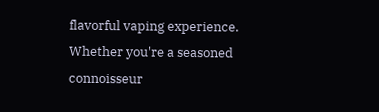flavorful vaping experience. Whether you're a seasoned connoisseur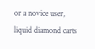or a novice user, liquid diamond carts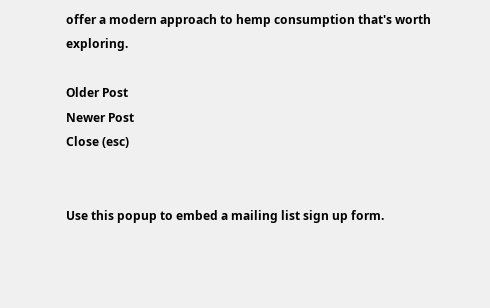offer a modern approach to hemp consumption that's worth exploring.

Older Post
Newer Post
Close (esc)


Use this popup to embed a mailing list sign up form.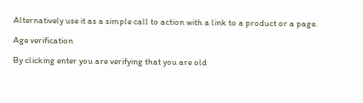Alternatively use it as a simple call to action with a link to a product or a page.

Age verification

By clicking enter you are verifying that you are old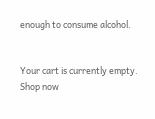enough to consume alcohol.


Your cart is currently empty.
Shop now